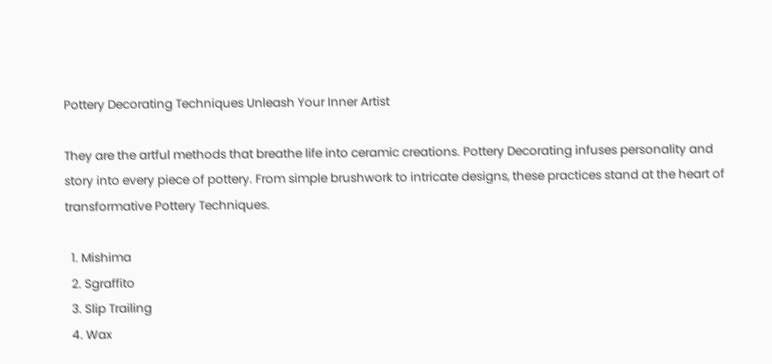Pottery Decorating Techniques Unleash Your Inner Artist

They are the artful methods that breathe life into ceramic creations. Pottery Decorating infuses personality and story into every piece of pottery. From simple brushwork to intricate designs, these practices stand at the heart of transformative Pottery Techniques.

  1. Mishima
  2. Sgraffito
  3. Slip Trailing
  4. Wax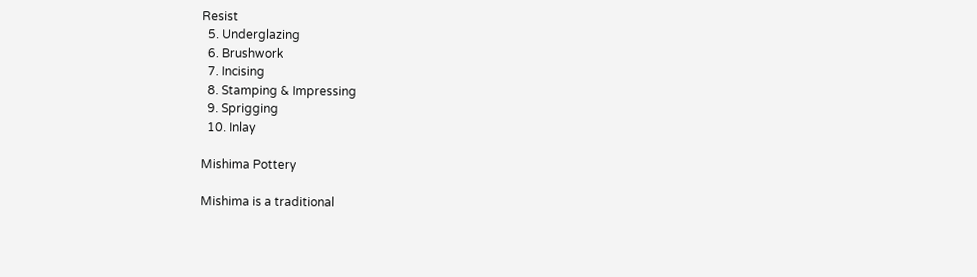Resist
  5. Underglazing
  6. Brushwork
  7. Incising
  8. Stamping & Impressing
  9. Sprigging
  10. Inlay

Mishima Pottery

Mishima is a traditional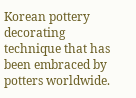Korean pottery decorating technique that has been embraced by potters worldwide.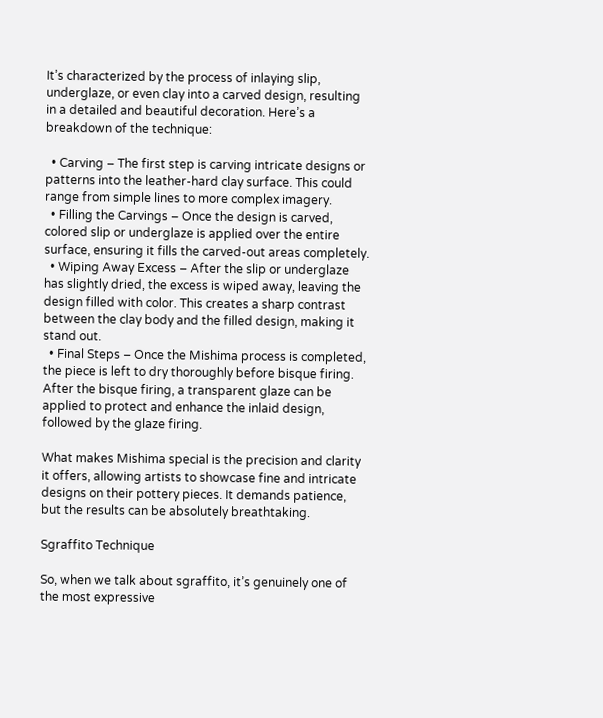It’s characterized by the process of inlaying slip, underglaze, or even clay into a carved design, resulting in a detailed and beautiful decoration. Here’s a breakdown of the technique:

  • Carving – The first step is carving intricate designs or patterns into the leather-hard clay surface. This could range from simple lines to more complex imagery.
  • Filling the Carvings – Once the design is carved, colored slip or underglaze is applied over the entire surface, ensuring it fills the carved-out areas completely.
  • Wiping Away Excess – After the slip or underglaze has slightly dried, the excess is wiped away, leaving the design filled with color. This creates a sharp contrast between the clay body and the filled design, making it stand out.
  • Final Steps – Once the Mishima process is completed, the piece is left to dry thoroughly before bisque firing. After the bisque firing, a transparent glaze can be applied to protect and enhance the inlaid design, followed by the glaze firing.

What makes Mishima special is the precision and clarity it offers, allowing artists to showcase fine and intricate designs on their pottery pieces. It demands patience, but the results can be absolutely breathtaking.

Sgraffito Technique

So, when we talk about sgraffito, it’s genuinely one of the most expressive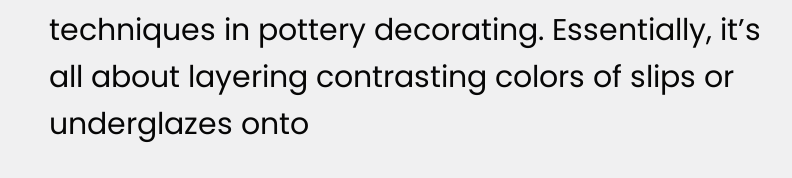techniques in pottery decorating. Essentially, it’s all about layering contrasting colors of slips or underglazes onto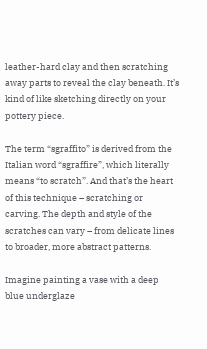leather-hard clay and then scratching away parts to reveal the clay beneath. It’s kind of like sketching directly on your pottery piece.

The term “sgraffito” is derived from the Italian word “sgraffire”, which literally means “to scratch”. And that’s the heart of this technique – scratching or carving. The depth and style of the scratches can vary – from delicate lines to broader, more abstract patterns.

Imagine painting a vase with a deep blue underglaze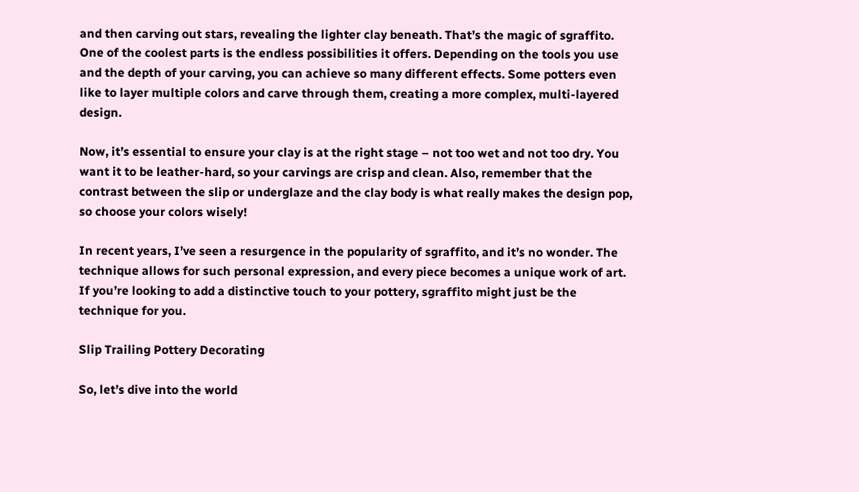and then carving out stars, revealing the lighter clay beneath. That’s the magic of sgraffito. One of the coolest parts is the endless possibilities it offers. Depending on the tools you use and the depth of your carving, you can achieve so many different effects. Some potters even like to layer multiple colors and carve through them, creating a more complex, multi-layered design.

Now, it’s essential to ensure your clay is at the right stage – not too wet and not too dry. You want it to be leather-hard, so your carvings are crisp and clean. Also, remember that the contrast between the slip or underglaze and the clay body is what really makes the design pop, so choose your colors wisely!

In recent years, I’ve seen a resurgence in the popularity of sgraffito, and it’s no wonder. The technique allows for such personal expression, and every piece becomes a unique work of art. If you’re looking to add a distinctive touch to your pottery, sgraffito might just be the technique for you.

Slip Trailing Pottery Decorating

So, let’s dive into the world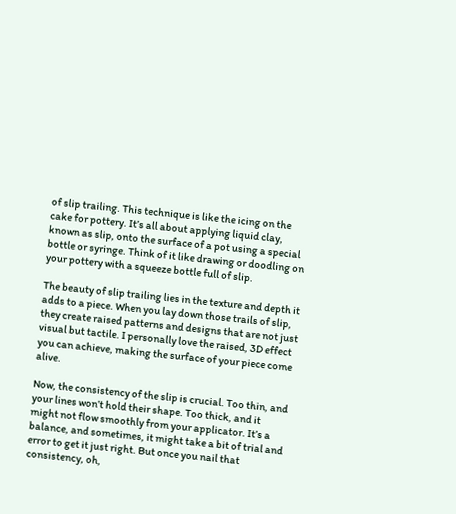of slip trailing. This technique is like the icing on the cake for pottery. It’s all about applying liquid clay, known as slip, onto the surface of a pot using a special bottle or syringe. Think of it like drawing or doodling on your pottery with a squeeze bottle full of slip.

The beauty of slip trailing lies in the texture and depth it adds to a piece. When you lay down those trails of slip, they create raised patterns and designs that are not just visual but tactile. I personally love the raised, 3D effect you can achieve, making the surface of your piece come alive.

Now, the consistency of the slip is crucial. Too thin, and your lines won’t hold their shape. Too thick, and it might not flow smoothly from your applicator. It’s a balance, and sometimes, it might take a bit of trial and error to get it just right. But once you nail that consistency, oh,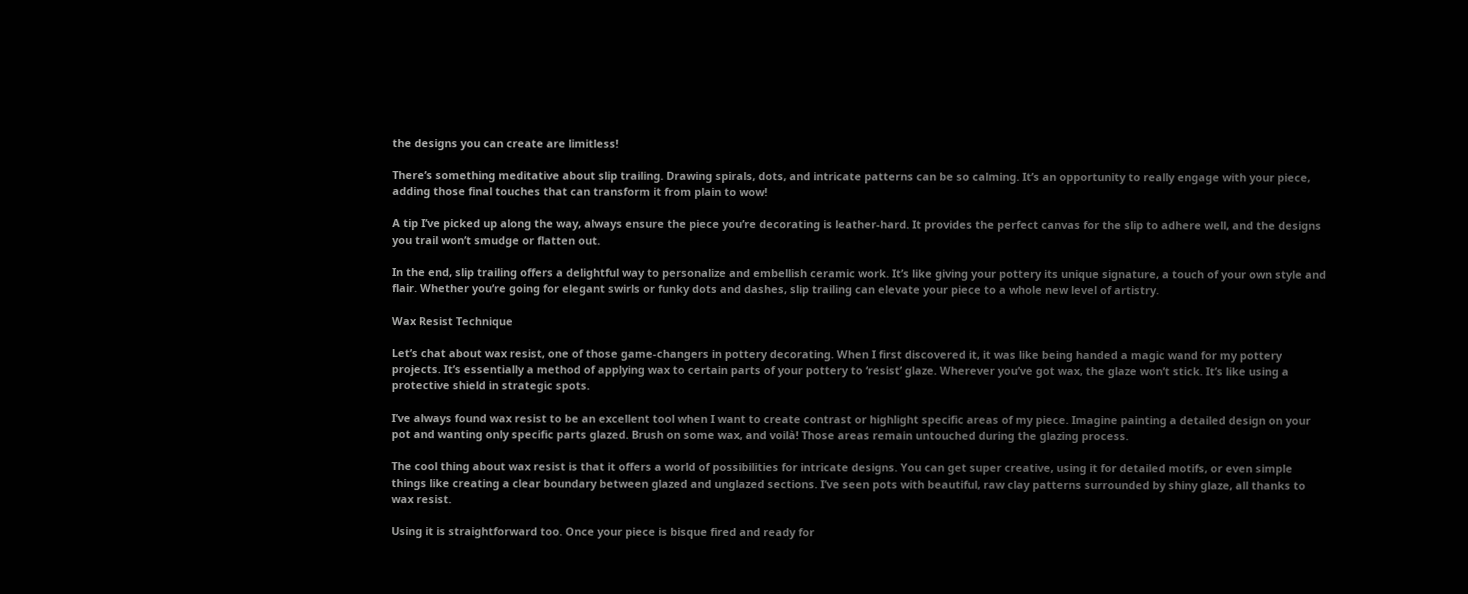the designs you can create are limitless!

There’s something meditative about slip trailing. Drawing spirals, dots, and intricate patterns can be so calming. It’s an opportunity to really engage with your piece, adding those final touches that can transform it from plain to wow!

A tip I’ve picked up along the way, always ensure the piece you’re decorating is leather-hard. It provides the perfect canvas for the slip to adhere well, and the designs you trail won’t smudge or flatten out.

In the end, slip trailing offers a delightful way to personalize and embellish ceramic work. It’s like giving your pottery its unique signature, a touch of your own style and flair. Whether you’re going for elegant swirls or funky dots and dashes, slip trailing can elevate your piece to a whole new level of artistry.

Wax Resist Technique

Let’s chat about wax resist, one of those game-changers in pottery decorating. When I first discovered it, it was like being handed a magic wand for my pottery projects. It’s essentially a method of applying wax to certain parts of your pottery to ‘resist’ glaze. Wherever you’ve got wax, the glaze won’t stick. It’s like using a protective shield in strategic spots.

I’ve always found wax resist to be an excellent tool when I want to create contrast or highlight specific areas of my piece. Imagine painting a detailed design on your pot and wanting only specific parts glazed. Brush on some wax, and voilà! Those areas remain untouched during the glazing process.

The cool thing about wax resist is that it offers a world of possibilities for intricate designs. You can get super creative, using it for detailed motifs, or even simple things like creating a clear boundary between glazed and unglazed sections. I’ve seen pots with beautiful, raw clay patterns surrounded by shiny glaze, all thanks to wax resist.

Using it is straightforward too. Once your piece is bisque fired and ready for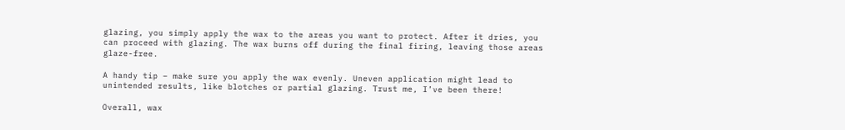glazing, you simply apply the wax to the areas you want to protect. After it dries, you can proceed with glazing. The wax burns off during the final firing, leaving those areas glaze-free.

A handy tip – make sure you apply the wax evenly. Uneven application might lead to unintended results, like blotches or partial glazing. Trust me, I’ve been there!

Overall, wax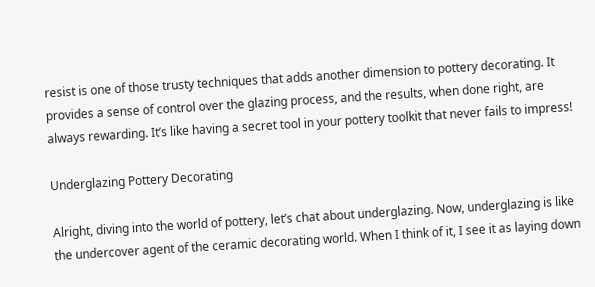resist is one of those trusty techniques that adds another dimension to pottery decorating. It provides a sense of control over the glazing process, and the results, when done right, are always rewarding. It’s like having a secret tool in your pottery toolkit that never fails to impress!

Underglazing Pottery Decorating

Alright, diving into the world of pottery, let’s chat about underglazing. Now, underglazing is like the undercover agent of the ceramic decorating world. When I think of it, I see it as laying down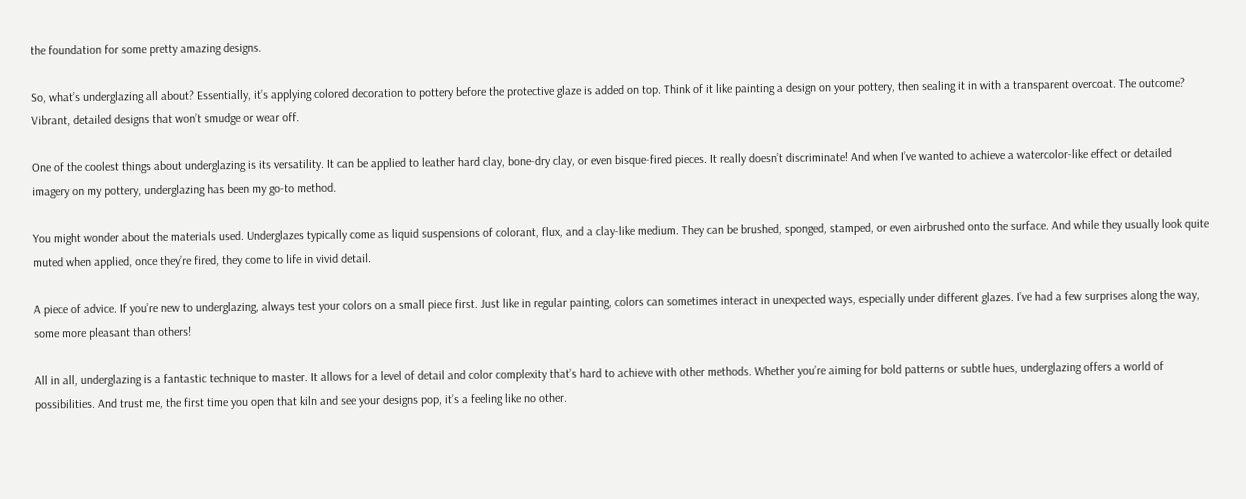the foundation for some pretty amazing designs.

So, what’s underglazing all about? Essentially, it’s applying colored decoration to pottery before the protective glaze is added on top. Think of it like painting a design on your pottery, then sealing it in with a transparent overcoat. The outcome? Vibrant, detailed designs that won’t smudge or wear off.

One of the coolest things about underglazing is its versatility. It can be applied to leather hard clay, bone-dry clay, or even bisque-fired pieces. It really doesn’t discriminate! And when I’ve wanted to achieve a watercolor-like effect or detailed imagery on my pottery, underglazing has been my go-to method.

You might wonder about the materials used. Underglazes typically come as liquid suspensions of colorant, flux, and a clay-like medium. They can be brushed, sponged, stamped, or even airbrushed onto the surface. And while they usually look quite muted when applied, once they’re fired, they come to life in vivid detail.

A piece of advice. If you’re new to underglazing, always test your colors on a small piece first. Just like in regular painting, colors can sometimes interact in unexpected ways, especially under different glazes. I’ve had a few surprises along the way, some more pleasant than others!

All in all, underglazing is a fantastic technique to master. It allows for a level of detail and color complexity that’s hard to achieve with other methods. Whether you’re aiming for bold patterns or subtle hues, underglazing offers a world of possibilities. And trust me, the first time you open that kiln and see your designs pop, it’s a feeling like no other.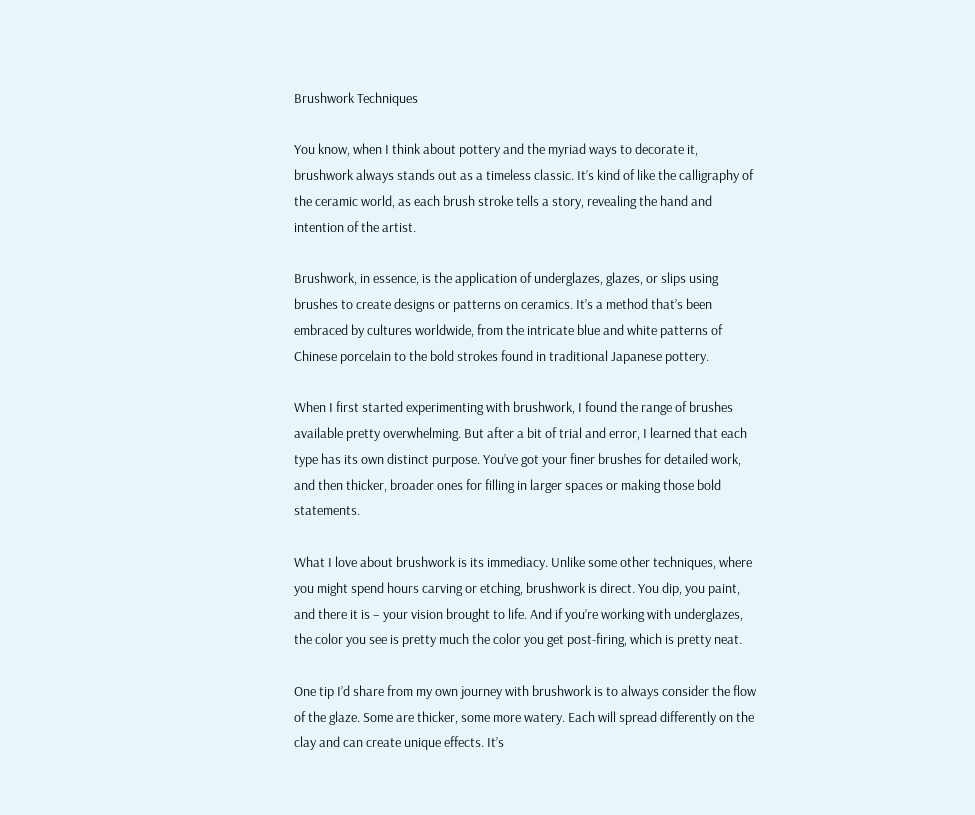Brushwork Techniques

You know, when I think about pottery and the myriad ways to decorate it, brushwork always stands out as a timeless classic. It’s kind of like the calligraphy of the ceramic world, as each brush stroke tells a story, revealing the hand and intention of the artist.

Brushwork, in essence, is the application of underglazes, glazes, or slips using brushes to create designs or patterns on ceramics. It’s a method that’s been embraced by cultures worldwide, from the intricate blue and white patterns of Chinese porcelain to the bold strokes found in traditional Japanese pottery.

When I first started experimenting with brushwork, I found the range of brushes available pretty overwhelming. But after a bit of trial and error, I learned that each type has its own distinct purpose. You’ve got your finer brushes for detailed work, and then thicker, broader ones for filling in larger spaces or making those bold statements.

What I love about brushwork is its immediacy. Unlike some other techniques, where you might spend hours carving or etching, brushwork is direct. You dip, you paint, and there it is – your vision brought to life. And if you’re working with underglazes, the color you see is pretty much the color you get post-firing, which is pretty neat.

One tip I’d share from my own journey with brushwork is to always consider the flow of the glaze. Some are thicker, some more watery. Each will spread differently on the clay and can create unique effects. It’s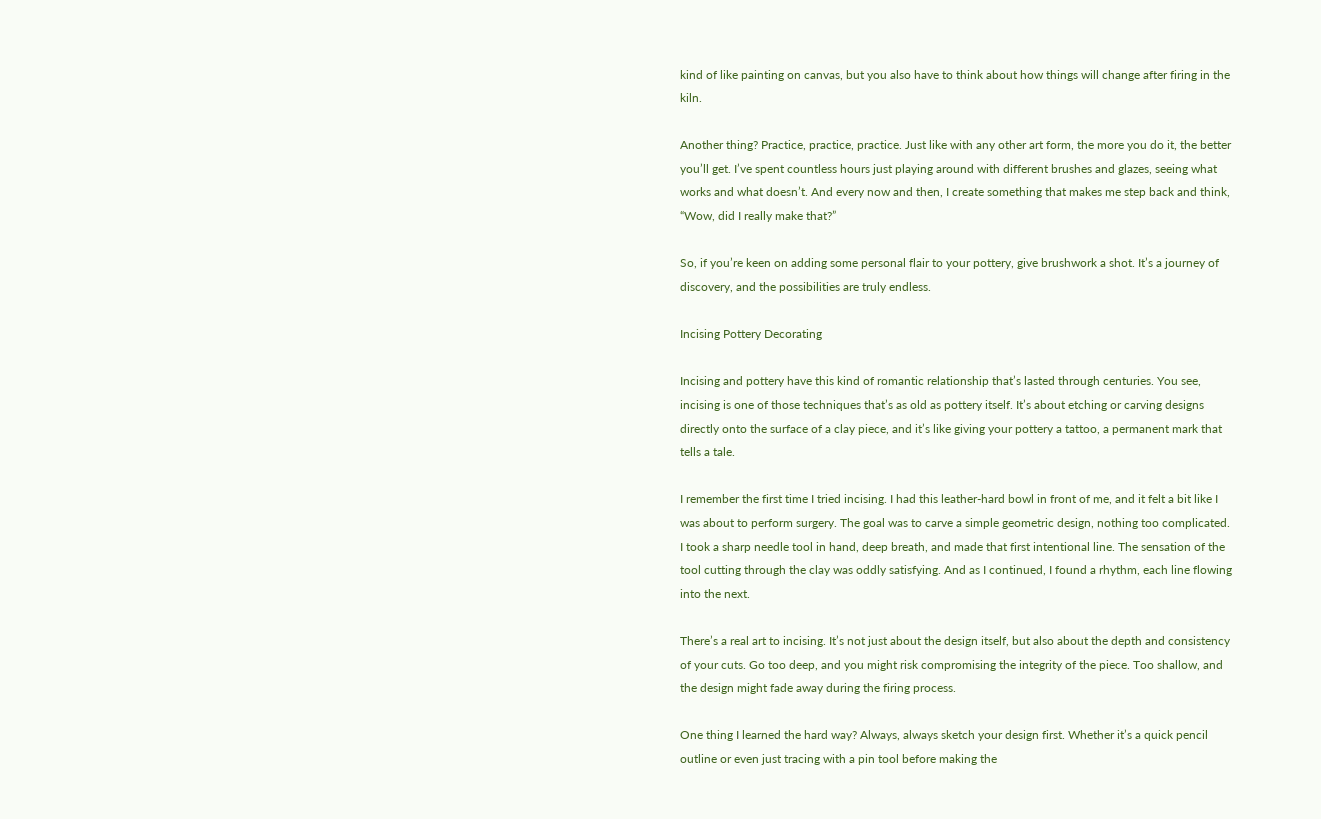kind of like painting on canvas, but you also have to think about how things will change after firing in the kiln.

Another thing? Practice, practice, practice. Just like with any other art form, the more you do it, the better you’ll get. I’ve spent countless hours just playing around with different brushes and glazes, seeing what works and what doesn’t. And every now and then, I create something that makes me step back and think, “Wow, did I really make that?”

So, if you’re keen on adding some personal flair to your pottery, give brushwork a shot. It’s a journey of discovery, and the possibilities are truly endless.

Incising Pottery Decorating

Incising and pottery have this kind of romantic relationship that’s lasted through centuries. You see, incising is one of those techniques that’s as old as pottery itself. It’s about etching or carving designs directly onto the surface of a clay piece, and it’s like giving your pottery a tattoo, a permanent mark that tells a tale.

I remember the first time I tried incising. I had this leather-hard bowl in front of me, and it felt a bit like I was about to perform surgery. The goal was to carve a simple geometric design, nothing too complicated. I took a sharp needle tool in hand, deep breath, and made that first intentional line. The sensation of the tool cutting through the clay was oddly satisfying. And as I continued, I found a rhythm, each line flowing into the next.

There’s a real art to incising. It’s not just about the design itself, but also about the depth and consistency of your cuts. Go too deep, and you might risk compromising the integrity of the piece. Too shallow, and the design might fade away during the firing process.

One thing I learned the hard way? Always, always sketch your design first. Whether it’s a quick pencil outline or even just tracing with a pin tool before making the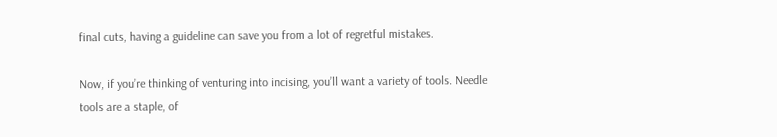final cuts, having a guideline can save you from a lot of regretful mistakes.

Now, if you’re thinking of venturing into incising, you’ll want a variety of tools. Needle tools are a staple, of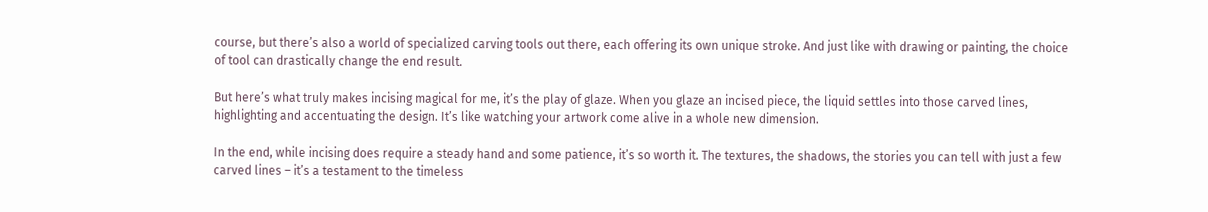course, but there’s also a world of specialized carving tools out there, each offering its own unique stroke. And just like with drawing or painting, the choice of tool can drastically change the end result.

But here’s what truly makes incising magical for me, it’s the play of glaze. When you glaze an incised piece, the liquid settles into those carved lines, highlighting and accentuating the design. It’s like watching your artwork come alive in a whole new dimension.

In the end, while incising does require a steady hand and some patience, it’s so worth it. The textures, the shadows, the stories you can tell with just a few carved lines – it’s a testament to the timeless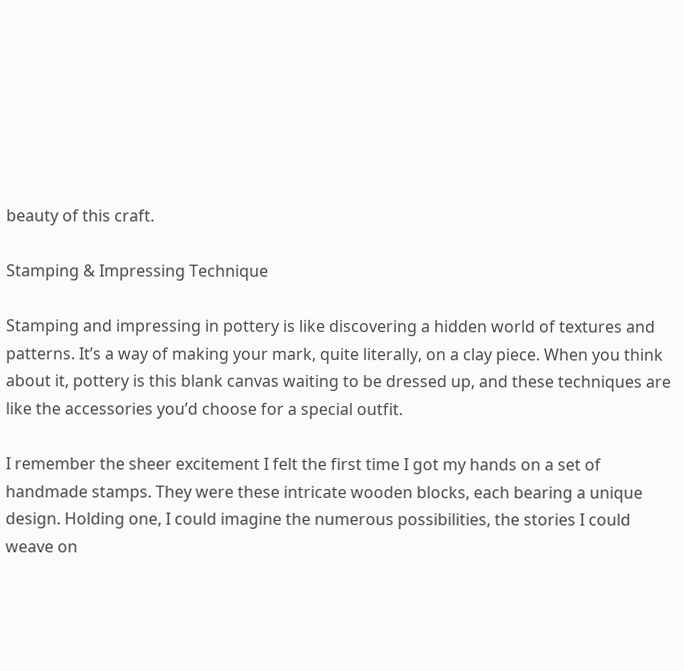beauty of this craft.

Stamping & Impressing Technique

Stamping and impressing in pottery is like discovering a hidden world of textures and patterns. It’s a way of making your mark, quite literally, on a clay piece. When you think about it, pottery is this blank canvas waiting to be dressed up, and these techniques are like the accessories you’d choose for a special outfit.

I remember the sheer excitement I felt the first time I got my hands on a set of handmade stamps. They were these intricate wooden blocks, each bearing a unique design. Holding one, I could imagine the numerous possibilities, the stories I could weave on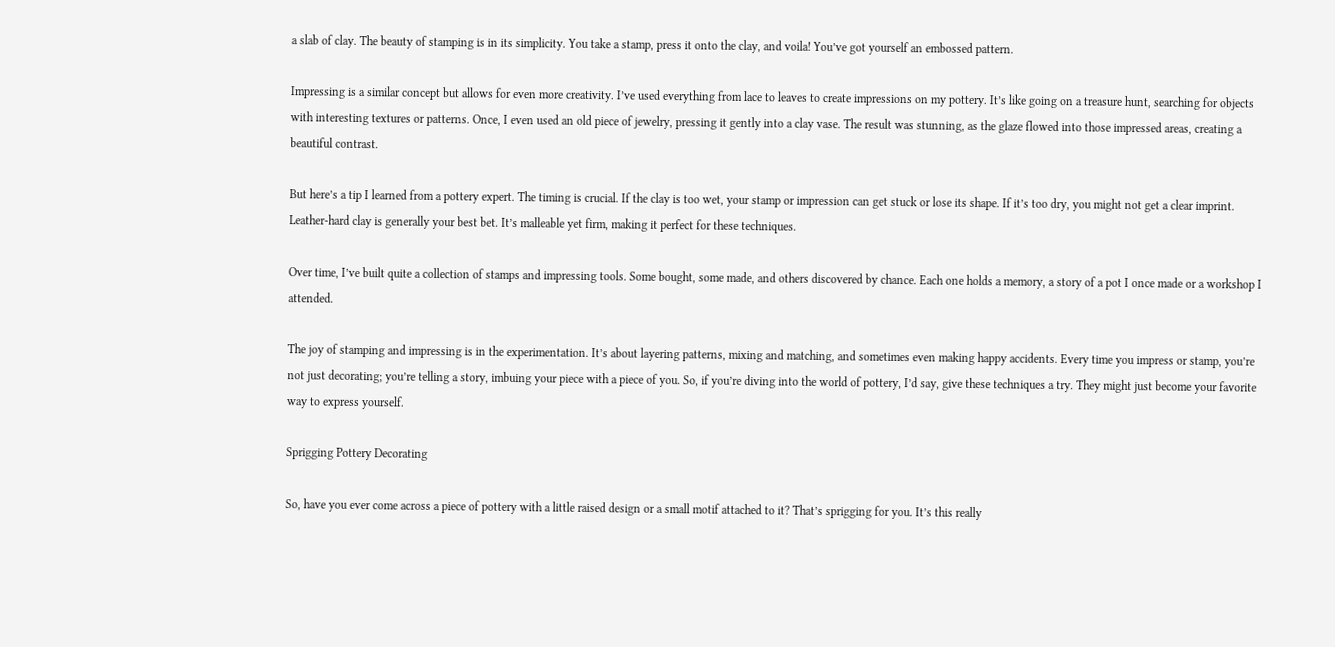a slab of clay. The beauty of stamping is in its simplicity. You take a stamp, press it onto the clay, and voila! You’ve got yourself an embossed pattern.

Impressing is a similar concept but allows for even more creativity. I’ve used everything from lace to leaves to create impressions on my pottery. It’s like going on a treasure hunt, searching for objects with interesting textures or patterns. Once, I even used an old piece of jewelry, pressing it gently into a clay vase. The result was stunning, as the glaze flowed into those impressed areas, creating a beautiful contrast.

But here’s a tip I learned from a pottery expert. The timing is crucial. If the clay is too wet, your stamp or impression can get stuck or lose its shape. If it’s too dry, you might not get a clear imprint. Leather-hard clay is generally your best bet. It’s malleable yet firm, making it perfect for these techniques.

Over time, I’ve built quite a collection of stamps and impressing tools. Some bought, some made, and others discovered by chance. Each one holds a memory, a story of a pot I once made or a workshop I attended.

The joy of stamping and impressing is in the experimentation. It’s about layering patterns, mixing and matching, and sometimes even making happy accidents. Every time you impress or stamp, you’re not just decorating; you’re telling a story, imbuing your piece with a piece of you. So, if you’re diving into the world of pottery, I’d say, give these techniques a try. They might just become your favorite way to express yourself.

Sprigging Pottery Decorating

So, have you ever come across a piece of pottery with a little raised design or a small motif attached to it? That’s sprigging for you. It’s this really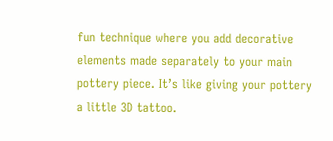fun technique where you add decorative elements made separately to your main pottery piece. It’s like giving your pottery a little 3D tattoo.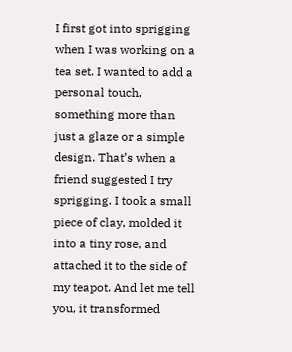I first got into sprigging when I was working on a tea set. I wanted to add a personal touch, something more than just a glaze or a simple design. That’s when a friend suggested I try sprigging. I took a small piece of clay, molded it into a tiny rose, and attached it to the side of my teapot. And let me tell you, it transformed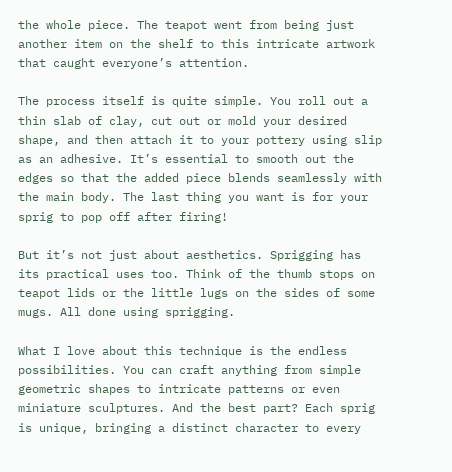the whole piece. The teapot went from being just another item on the shelf to this intricate artwork that caught everyone’s attention.

The process itself is quite simple. You roll out a thin slab of clay, cut out or mold your desired shape, and then attach it to your pottery using slip as an adhesive. It’s essential to smooth out the edges so that the added piece blends seamlessly with the main body. The last thing you want is for your sprig to pop off after firing!

But it’s not just about aesthetics. Sprigging has its practical uses too. Think of the thumb stops on teapot lids or the little lugs on the sides of some mugs. All done using sprigging.

What I love about this technique is the endless possibilities. You can craft anything from simple geometric shapes to intricate patterns or even miniature sculptures. And the best part? Each sprig is unique, bringing a distinct character to every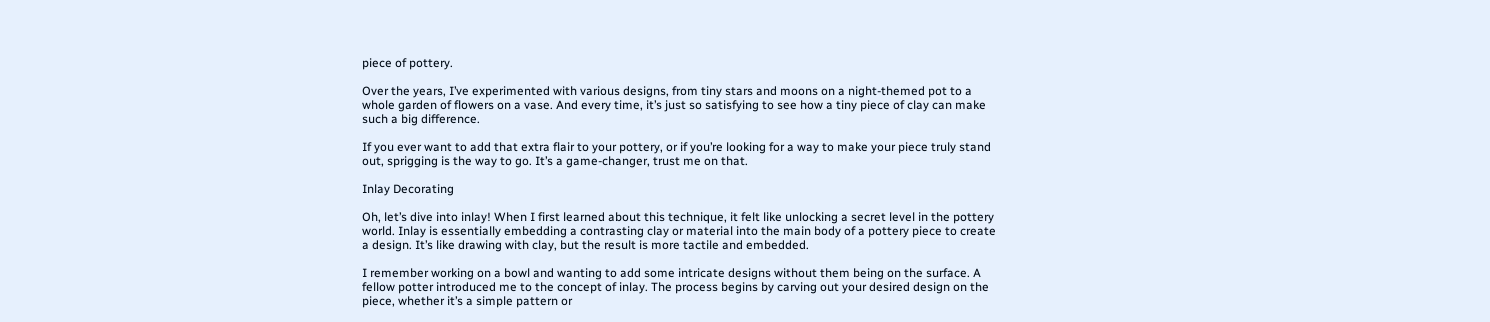piece of pottery.

Over the years, I’ve experimented with various designs, from tiny stars and moons on a night-themed pot to a whole garden of flowers on a vase. And every time, it’s just so satisfying to see how a tiny piece of clay can make such a big difference.

If you ever want to add that extra flair to your pottery, or if you’re looking for a way to make your piece truly stand out, sprigging is the way to go. It’s a game-changer, trust me on that.

Inlay Decorating

Oh, let’s dive into inlay! When I first learned about this technique, it felt like unlocking a secret level in the pottery world. Inlay is essentially embedding a contrasting clay or material into the main body of a pottery piece to create a design. It’s like drawing with clay, but the result is more tactile and embedded.

I remember working on a bowl and wanting to add some intricate designs without them being on the surface. A fellow potter introduced me to the concept of inlay. The process begins by carving out your desired design on the piece, whether it’s a simple pattern or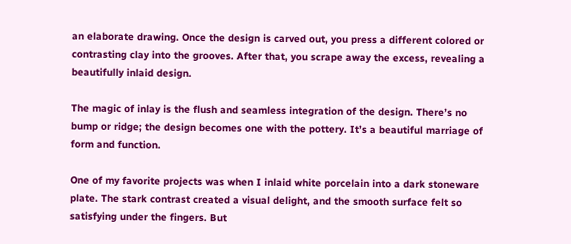an elaborate drawing. Once the design is carved out, you press a different colored or contrasting clay into the grooves. After that, you scrape away the excess, revealing a beautifully inlaid design.

The magic of inlay is the flush and seamless integration of the design. There’s no bump or ridge; the design becomes one with the pottery. It’s a beautiful marriage of form and function.

One of my favorite projects was when I inlaid white porcelain into a dark stoneware plate. The stark contrast created a visual delight, and the smooth surface felt so satisfying under the fingers. But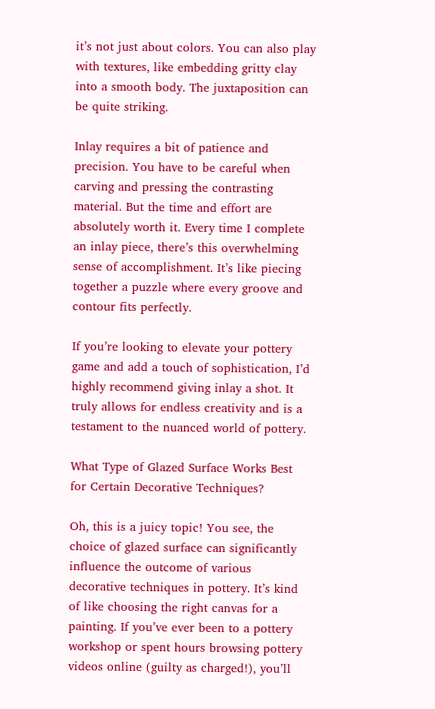it’s not just about colors. You can also play with textures, like embedding gritty clay into a smooth body. The juxtaposition can be quite striking.

Inlay requires a bit of patience and precision. You have to be careful when carving and pressing the contrasting material. But the time and effort are absolutely worth it. Every time I complete an inlay piece, there’s this overwhelming sense of accomplishment. It’s like piecing together a puzzle where every groove and contour fits perfectly.

If you’re looking to elevate your pottery game and add a touch of sophistication, I’d highly recommend giving inlay a shot. It truly allows for endless creativity and is a testament to the nuanced world of pottery.

What Type of Glazed Surface Works Best for Certain Decorative Techniques?

Oh, this is a juicy topic! You see, the choice of glazed surface can significantly influence the outcome of various decorative techniques in pottery. It’s kind of like choosing the right canvas for a painting. If you’ve ever been to a pottery workshop or spent hours browsing pottery videos online (guilty as charged!), you’ll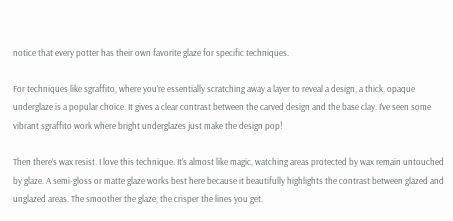notice that every potter has their own favorite glaze for specific techniques.

For techniques like sgraffito, where you’re essentially scratching away a layer to reveal a design, a thick, opaque underglaze is a popular choice. It gives a clear contrast between the carved design and the base clay. I’ve seen some vibrant sgraffito work where bright underglazes just make the design pop!

Then there’s wax resist. I love this technique. It’s almost like magic, watching areas protected by wax remain untouched by glaze. A semi-gloss or matte glaze works best here because it beautifully highlights the contrast between glazed and unglazed areas. The smoother the glaze, the crisper the lines you get.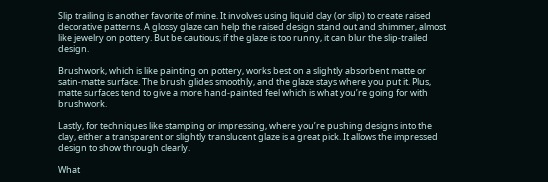Slip trailing is another favorite of mine. It involves using liquid clay (or slip) to create raised decorative patterns. A glossy glaze can help the raised design stand out and shimmer, almost like jewelry on pottery. But be cautious; if the glaze is too runny, it can blur the slip-trailed design.

Brushwork, which is like painting on pottery, works best on a slightly absorbent matte or satin-matte surface. The brush glides smoothly, and the glaze stays where you put it. Plus, matte surfaces tend to give a more hand-painted feel which is what you’re going for with brushwork.

Lastly, for techniques like stamping or impressing, where you’re pushing designs into the clay, either a transparent or slightly translucent glaze is a great pick. It allows the impressed design to show through clearly.

What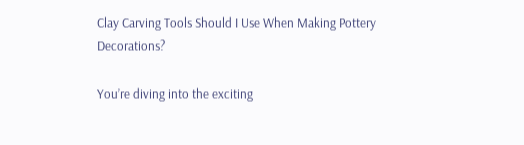Clay Carving Tools Should I Use When Making Pottery Decorations?

You’re diving into the exciting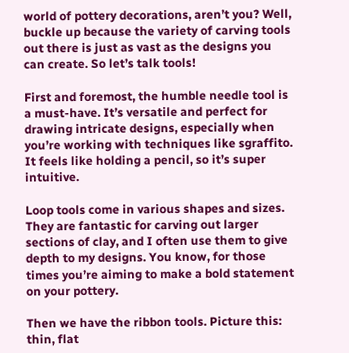world of pottery decorations, aren’t you? Well, buckle up because the variety of carving tools out there is just as vast as the designs you can create. So let’s talk tools!

First and foremost, the humble needle tool is a must-have. It’s versatile and perfect for drawing intricate designs, especially when you’re working with techniques like sgraffito. It feels like holding a pencil, so it’s super intuitive.

Loop tools come in various shapes and sizes. They are fantastic for carving out larger sections of clay, and I often use them to give depth to my designs. You know, for those times you’re aiming to make a bold statement on your pottery.

Then we have the ribbon tools. Picture this: thin, flat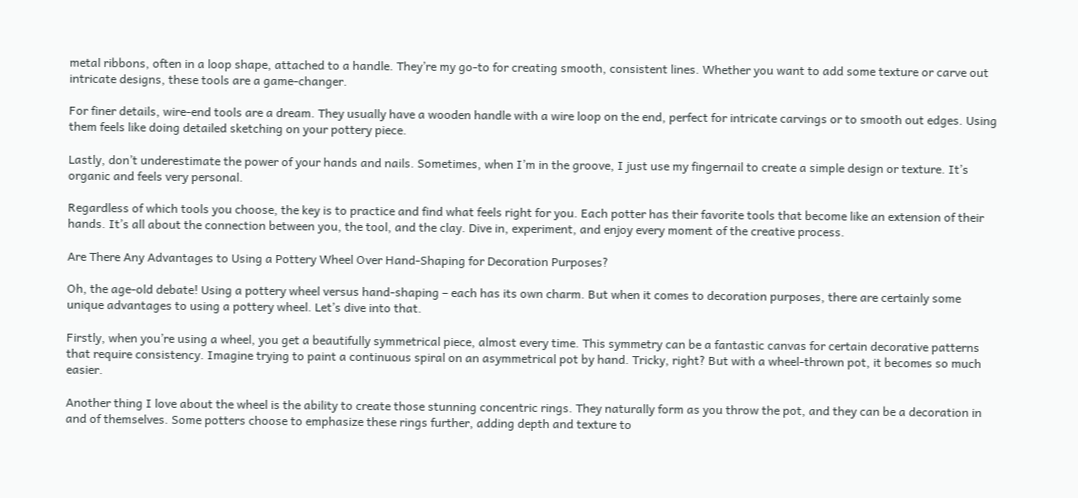metal ribbons, often in a loop shape, attached to a handle. They’re my go-to for creating smooth, consistent lines. Whether you want to add some texture or carve out intricate designs, these tools are a game-changer.

For finer details, wire-end tools are a dream. They usually have a wooden handle with a wire loop on the end, perfect for intricate carvings or to smooth out edges. Using them feels like doing detailed sketching on your pottery piece.

Lastly, don’t underestimate the power of your hands and nails. Sometimes, when I’m in the groove, I just use my fingernail to create a simple design or texture. It’s organic and feels very personal.

Regardless of which tools you choose, the key is to practice and find what feels right for you. Each potter has their favorite tools that become like an extension of their hands. It’s all about the connection between you, the tool, and the clay. Dive in, experiment, and enjoy every moment of the creative process.

Are There Any Advantages to Using a Pottery Wheel Over Hand-Shaping for Decoration Purposes?

Oh, the age-old debate! Using a pottery wheel versus hand-shaping – each has its own charm. But when it comes to decoration purposes, there are certainly some unique advantages to using a pottery wheel. Let’s dive into that.

Firstly, when you’re using a wheel, you get a beautifully symmetrical piece, almost every time. This symmetry can be a fantastic canvas for certain decorative patterns that require consistency. Imagine trying to paint a continuous spiral on an asymmetrical pot by hand. Tricky, right? But with a wheel-thrown pot, it becomes so much easier.

Another thing I love about the wheel is the ability to create those stunning concentric rings. They naturally form as you throw the pot, and they can be a decoration in and of themselves. Some potters choose to emphasize these rings further, adding depth and texture to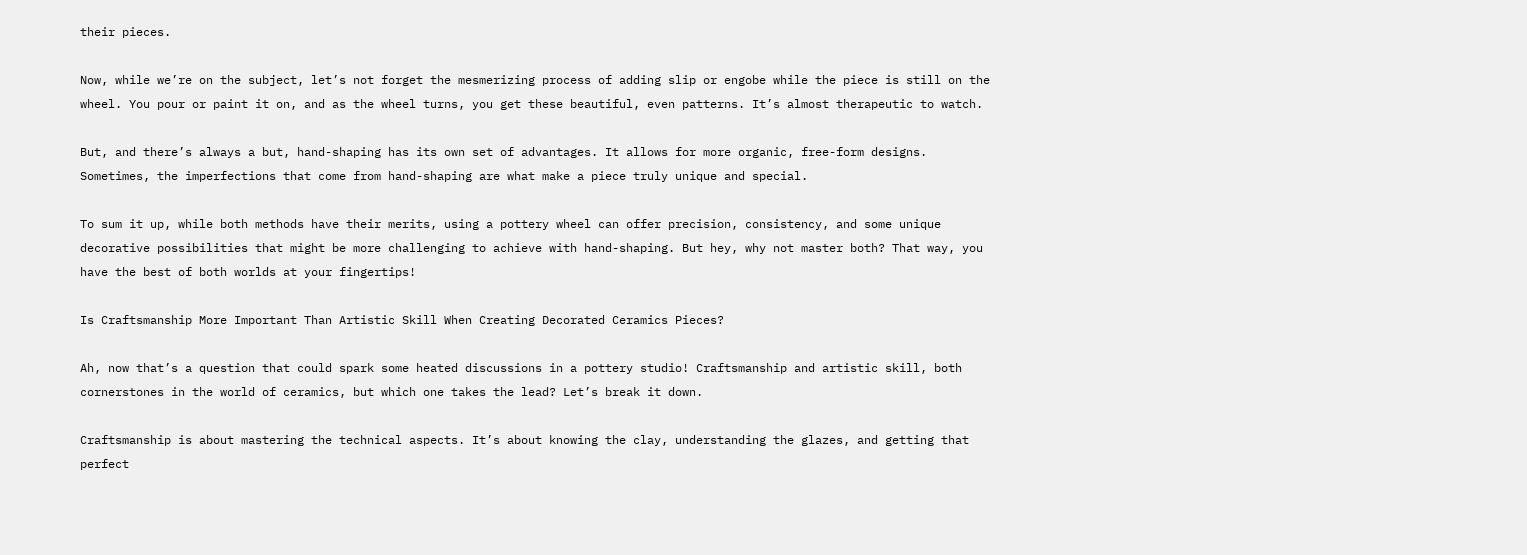their pieces.

Now, while we’re on the subject, let’s not forget the mesmerizing process of adding slip or engobe while the piece is still on the wheel. You pour or paint it on, and as the wheel turns, you get these beautiful, even patterns. It’s almost therapeutic to watch.

But, and there’s always a but, hand-shaping has its own set of advantages. It allows for more organic, free-form designs. Sometimes, the imperfections that come from hand-shaping are what make a piece truly unique and special.

To sum it up, while both methods have their merits, using a pottery wheel can offer precision, consistency, and some unique decorative possibilities that might be more challenging to achieve with hand-shaping. But hey, why not master both? That way, you have the best of both worlds at your fingertips!

Is Craftsmanship More Important Than Artistic Skill When Creating Decorated Ceramics Pieces?

Ah, now that’s a question that could spark some heated discussions in a pottery studio! Craftsmanship and artistic skill, both cornerstones in the world of ceramics, but which one takes the lead? Let’s break it down.

Craftsmanship is about mastering the technical aspects. It’s about knowing the clay, understanding the glazes, and getting that perfect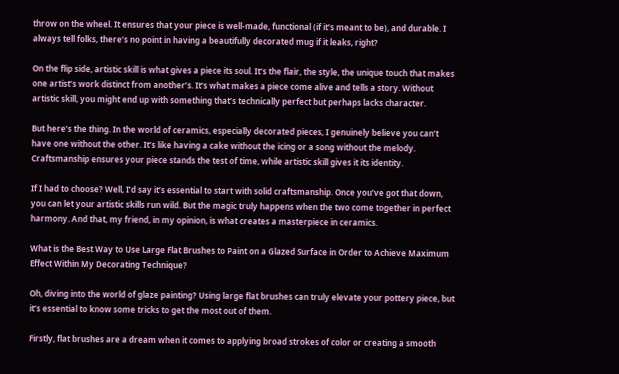throw on the wheel. It ensures that your piece is well-made, functional (if it’s meant to be), and durable. I always tell folks, there’s no point in having a beautifully decorated mug if it leaks, right?

On the flip side, artistic skill is what gives a piece its soul. It’s the flair, the style, the unique touch that makes one artist’s work distinct from another’s. It’s what makes a piece come alive and tells a story. Without artistic skill, you might end up with something that’s technically perfect but perhaps lacks character.

But here’s the thing. In the world of ceramics, especially decorated pieces, I genuinely believe you can’t have one without the other. It’s like having a cake without the icing or a song without the melody. Craftsmanship ensures your piece stands the test of time, while artistic skill gives it its identity.

If I had to choose? Well, I’d say it’s essential to start with solid craftsmanship. Once you’ve got that down, you can let your artistic skills run wild. But the magic truly happens when the two come together in perfect harmony. And that, my friend, in my opinion, is what creates a masterpiece in ceramics.

What is the Best Way to Use Large Flat Brushes to Paint on a Glazed Surface in Order to Achieve Maximum Effect Within My Decorating Technique?

Oh, diving into the world of glaze painting? Using large flat brushes can truly elevate your pottery piece, but it’s essential to know some tricks to get the most out of them.

Firstly, flat brushes are a dream when it comes to applying broad strokes of color or creating a smooth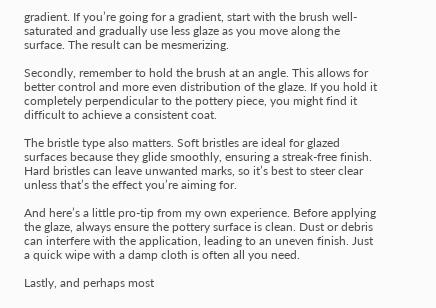gradient. If you’re going for a gradient, start with the brush well-saturated and gradually use less glaze as you move along the surface. The result can be mesmerizing.

Secondly, remember to hold the brush at an angle. This allows for better control and more even distribution of the glaze. If you hold it completely perpendicular to the pottery piece, you might find it difficult to achieve a consistent coat.

The bristle type also matters. Soft bristles are ideal for glazed surfaces because they glide smoothly, ensuring a streak-free finish. Hard bristles can leave unwanted marks, so it’s best to steer clear unless that’s the effect you’re aiming for.

And here’s a little pro-tip from my own experience. Before applying the glaze, always ensure the pottery surface is clean. Dust or debris can interfere with the application, leading to an uneven finish. Just a quick wipe with a damp cloth is often all you need.

Lastly, and perhaps most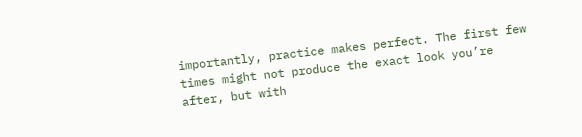importantly, practice makes perfect. The first few times might not produce the exact look you’re after, but with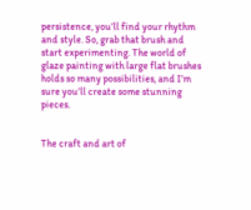persistence, you’ll find your rhythm and style. So, grab that brush and start experimenting. The world of glaze painting with large flat brushes holds so many possibilities, and I’m sure you’ll create some stunning pieces.


The craft and art of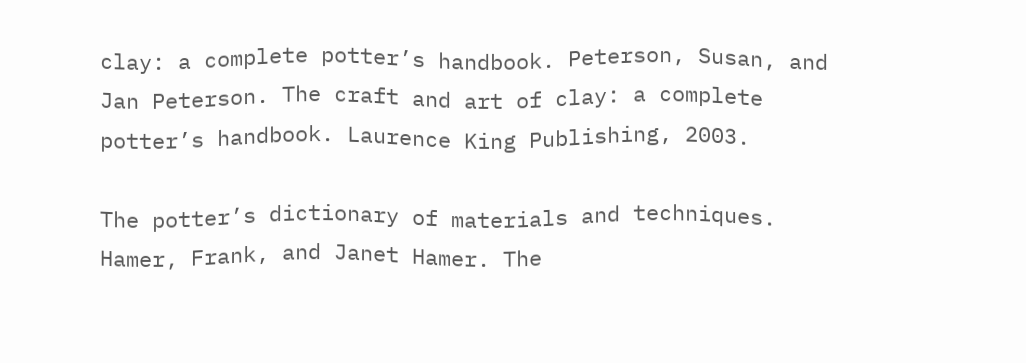clay: a complete potter’s handbook. Peterson, Susan, and Jan Peterson. The craft and art of clay: a complete potter’s handbook. Laurence King Publishing, 2003.

The potter’s dictionary of materials and techniques. Hamer, Frank, and Janet Hamer. The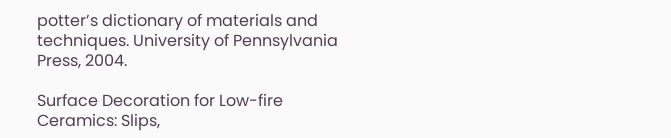potter’s dictionary of materials and techniques. University of Pennsylvania Press, 2004.

Surface Decoration for Low-fire Ceramics: Slips,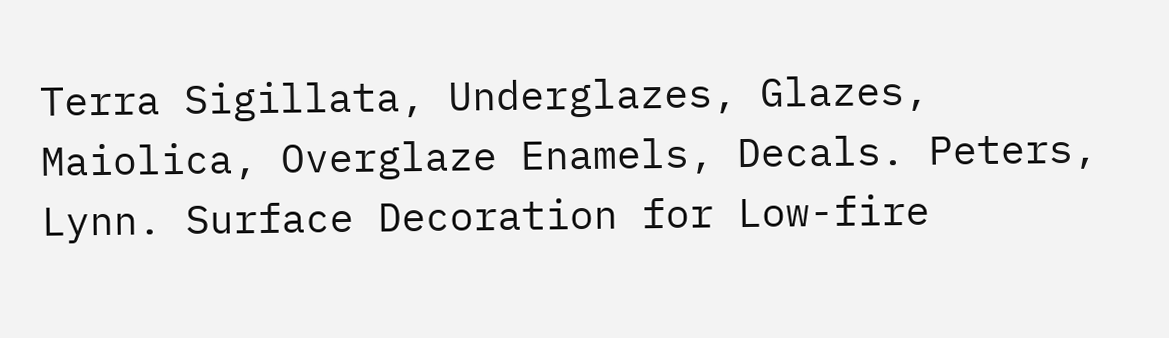Terra Sigillata, Underglazes, Glazes, Maiolica, Overglaze Enamels, Decals. Peters, Lynn. Surface Decoration for Low-fire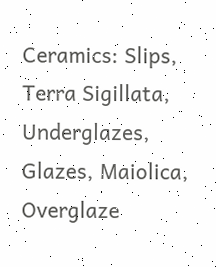Ceramics: Slips, Terra Sigillata, Underglazes, Glazes, Maiolica, Overglaze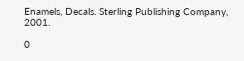Enamels, Decals. Sterling Publishing Company, 2001.

0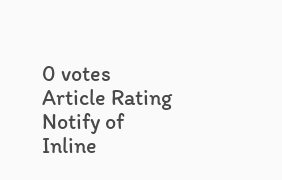0 votes
Article Rating
Notify of
Inline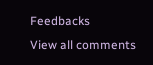Feedbacks
View all comments